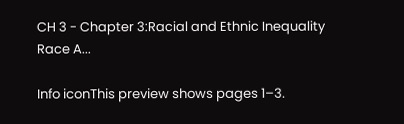CH 3 - Chapter 3:Racial and Ethnic Inequality Race A...

Info iconThis preview shows pages 1–3.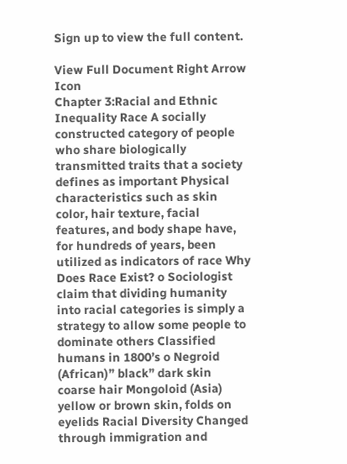Sign up to view the full content.

View Full Document Right Arrow Icon
Chapter 3:Racial and Ethnic Inequality Race A socially constructed category of people who share biologically transmitted traits that a society defines as important Physical characteristics such as skin color, hair texture, facial features, and body shape have, for hundreds of years, been utilized as indicators of race Why Does Race Exist? o Sociologist claim that dividing humanity into racial categories is simply a strategy to allow some people to dominate others Classified humans in 1800’s o Negroid (African)” black” dark skin coarse hair Mongoloid (Asia) yellow or brown skin, folds on eyelids Racial Diversity Changed through immigration and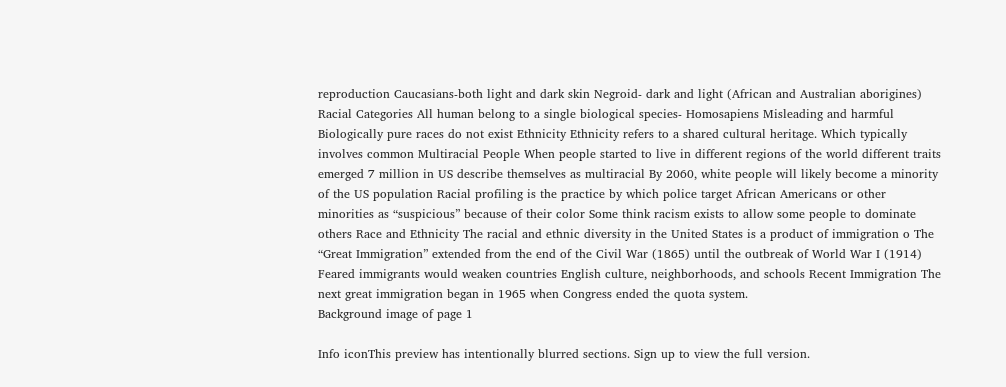reproduction Caucasians-both light and dark skin Negroid- dark and light (African and Australian aborigines) Racial Categories All human belong to a single biological species- Homosapiens Misleading and harmful Biologically pure races do not exist Ethnicity Ethnicity refers to a shared cultural heritage. Which typically involves common Multiracial People When people started to live in different regions of the world different traits emerged 7 million in US describe themselves as multiracial By 2060, white people will likely become a minority of the US population Racial profiling is the practice by which police target African Americans or other minorities as “suspicious” because of their color Some think racism exists to allow some people to dominate others Race and Ethnicity The racial and ethnic diversity in the United States is a product of immigration o The “Great Immigration” extended from the end of the Civil War (1865) until the outbreak of World War I (1914) Feared immigrants would weaken countries English culture, neighborhoods, and schools Recent Immigration The next great immigration began in 1965 when Congress ended the quota system.
Background image of page 1

Info iconThis preview has intentionally blurred sections. Sign up to view the full version.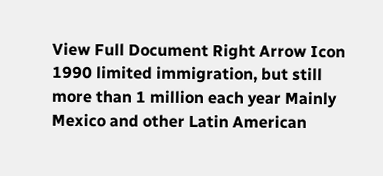View Full Document Right Arrow Icon
1990 limited immigration, but still more than 1 million each year Mainly Mexico and other Latin American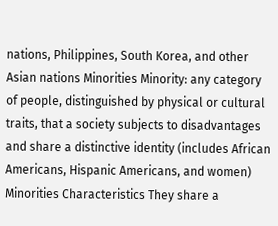nations, Philippines, South Korea, and other Asian nations Minorities Minority: any category of people, distinguished by physical or cultural traits, that a society subjects to disadvantages and share a distinctive identity (includes African Americans, Hispanic Americans, and women) Minorities Characteristics They share a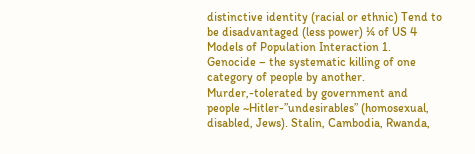distinctive identity (racial or ethnic) Tend to be disadvantaged (less power) ¼ of US 4 Models of Population Interaction 1. Genocide – the systematic killing of one category of people by another. Murder,-tolerated by government and people ~Hitler-”undesirables” (homosexual, disabled, Jews). Stalin, Cambodia, Rwanda,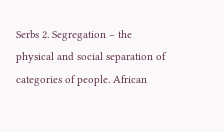Serbs 2. Segregation – the physical and social separation of categories of people. African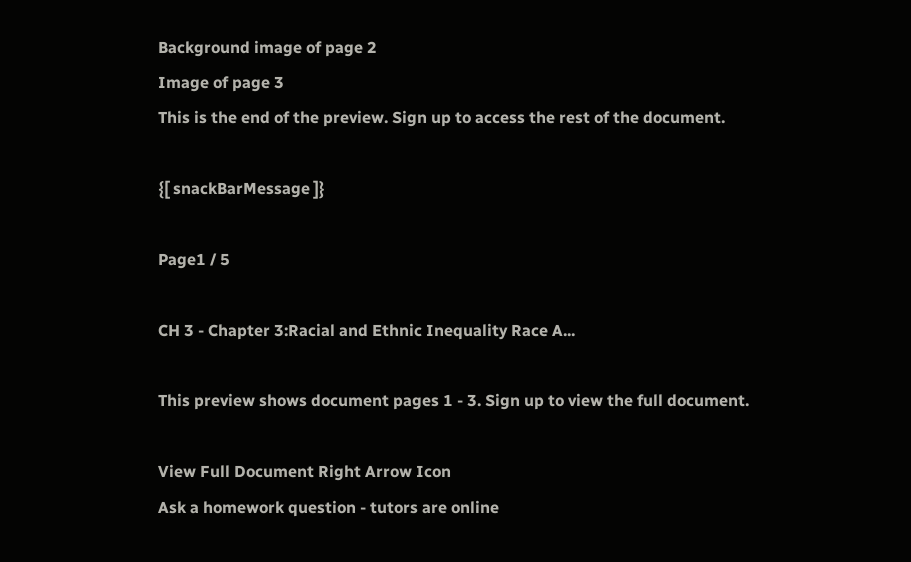Background image of page 2
Image of page 3
This is the end of the preview. Sign up to access the rest of the document.

{[ snackBarMessage ]}

Page1 / 5

CH 3 - Chapter 3:Racial and Ethnic Inequality Race A...

This preview shows document pages 1 - 3. Sign up to view the full document.

View Full Document Right Arrow Icon
Ask a homework question - tutors are online